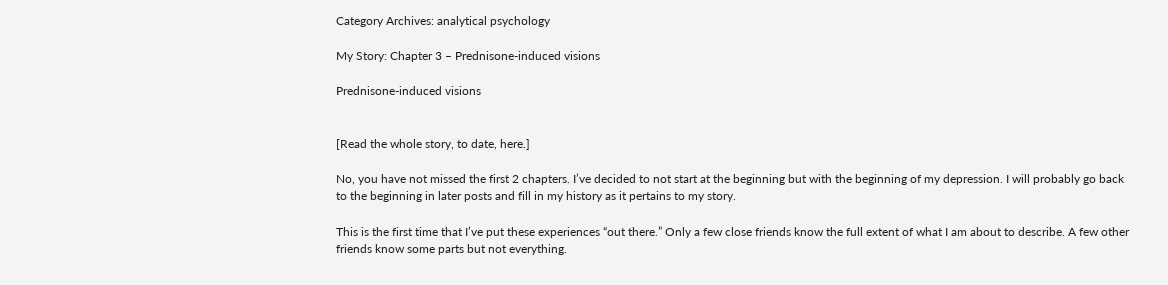Category Archives: analytical psychology

My Story: Chapter 3 – Prednisone-induced visions

Prednisone-induced visions


[Read the whole story, to date, here.]

No, you have not missed the first 2 chapters. I’ve decided to not start at the beginning but with the beginning of my depression. I will probably go back to the beginning in later posts and fill in my history as it pertains to my story.

This is the first time that I’ve put these experiences “out there.” Only a few close friends know the full extent of what I am about to describe. A few other friends know some parts but not everything.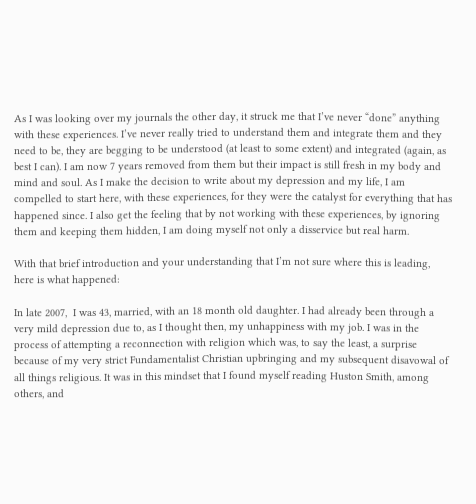As I was looking over my journals the other day, it struck me that I’ve never “done” anything with these experiences. I’ve never really tried to understand them and integrate them and they need to be, they are begging to be understood (at least to some extent) and integrated (again, as best I can). I am now 7 years removed from them but their impact is still fresh in my body and mind and soul. As I make the decision to write about my depression and my life, I am compelled to start here, with these experiences, for they were the catalyst for everything that has happened since. I also get the feeling that by not working with these experiences, by ignoring them and keeping them hidden, I am doing myself not only a disservice but real harm.

With that brief introduction and your understanding that I’m not sure where this is leading, here is what happened:

In late 2007,  I was 43, married, with an 18 month old daughter. I had already been through a very mild depression due to, as I thought then, my unhappiness with my job. I was in the process of attempting a reconnection with religion which was, to say the least, a surprise because of my very strict Fundamentalist Christian upbringing and my subsequent disavowal of all things religious. It was in this mindset that I found myself reading Huston Smith, among others, and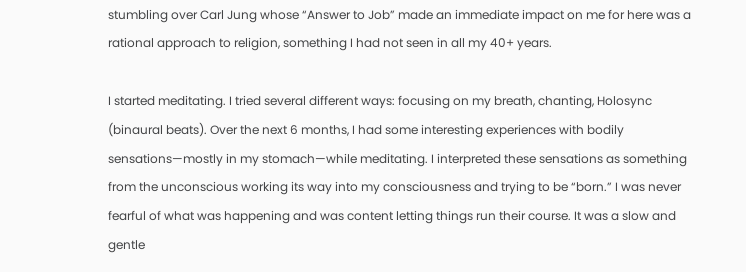stumbling over Carl Jung whose “Answer to Job” made an immediate impact on me for here was a rational approach to religion, something I had not seen in all my 40+ years.

I started meditating. I tried several different ways: focusing on my breath, chanting, Holosync (binaural beats). Over the next 6 months, I had some interesting experiences with bodily sensations—mostly in my stomach—while meditating. I interpreted these sensations as something from the unconscious working its way into my consciousness and trying to be “born.” I was never fearful of what was happening and was content letting things run their course. It was a slow and gentle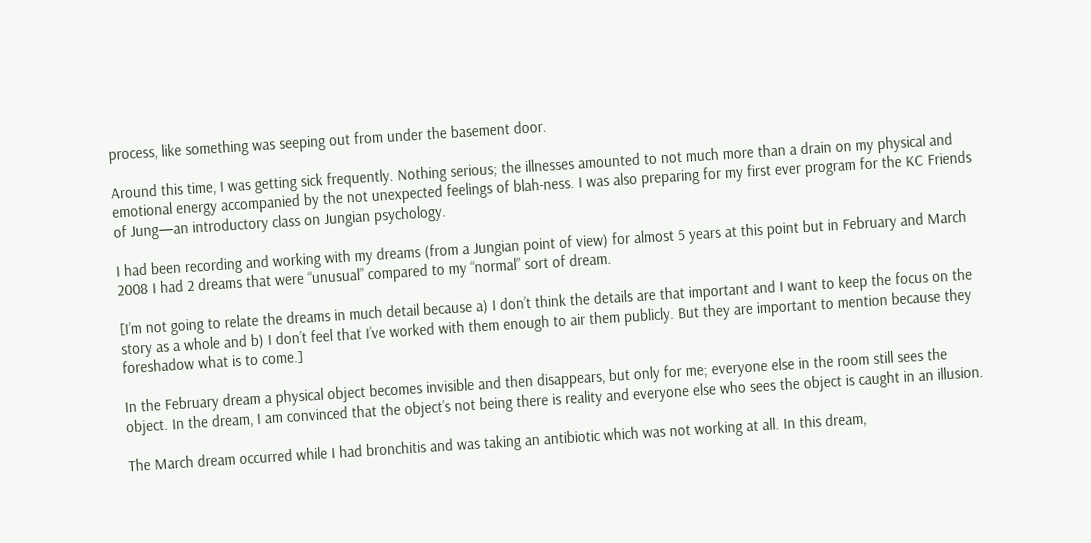process, like something was seeping out from under the basement door.

Around this time, I was getting sick frequently. Nothing serious; the illnesses amounted to not much more than a drain on my physical and emotional energy accompanied by the not unexpected feelings of blah-ness. I was also preparing for my first ever program for the KC Friends of Jung—an introductory class on Jungian psychology.

I had been recording and working with my dreams (from a Jungian point of view) for almost 5 years at this point but in February and March 2008 I had 2 dreams that were “unusual” compared to my “normal” sort of dream.

[I’m not going to relate the dreams in much detail because a) I don’t think the details are that important and I want to keep the focus on the story as a whole and b) I don’t feel that I’ve worked with them enough to air them publicly. But they are important to mention because they foreshadow what is to come.]

In the February dream a physical object becomes invisible and then disappears, but only for me; everyone else in the room still sees the object. In the dream, I am convinced that the object’s not being there is reality and everyone else who sees the object is caught in an illusion.

The March dream occurred while I had bronchitis and was taking an antibiotic which was not working at all. In this dream,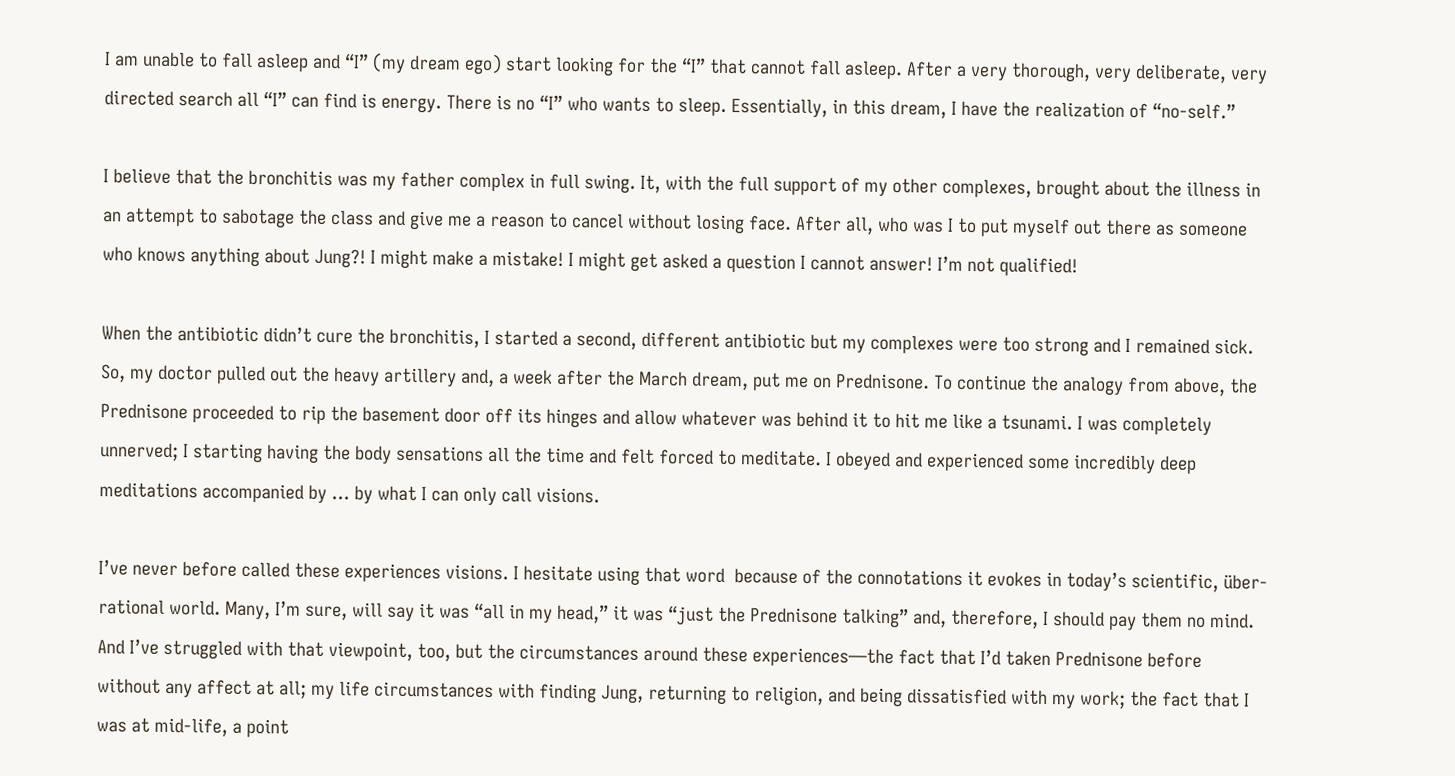I am unable to fall asleep and “I” (my dream ego) start looking for the “I” that cannot fall asleep. After a very thorough, very deliberate, very directed search all “I” can find is energy. There is no “I” who wants to sleep. Essentially, in this dream, I have the realization of “no-self.”

I believe that the bronchitis was my father complex in full swing. It, with the full support of my other complexes, brought about the illness in an attempt to sabotage the class and give me a reason to cancel without losing face. After all, who was I to put myself out there as someone who knows anything about Jung?! I might make a mistake! I might get asked a question I cannot answer! I’m not qualified!

When the antibiotic didn’t cure the bronchitis, I started a second, different antibiotic but my complexes were too strong and I remained sick. So, my doctor pulled out the heavy artillery and, a week after the March dream, put me on Prednisone. To continue the analogy from above, the Prednisone proceeded to rip the basement door off its hinges and allow whatever was behind it to hit me like a tsunami. I was completely unnerved; I starting having the body sensations all the time and felt forced to meditate. I obeyed and experienced some incredibly deep meditations accompanied by … by what I can only call visions.

I’ve never before called these experiences visions. I hesitate using that word  because of the connotations it evokes in today’s scientific, über-rational world. Many, I’m sure, will say it was “all in my head,” it was “just the Prednisone talking” and, therefore, I should pay them no mind. And I’ve struggled with that viewpoint, too, but the circumstances around these experiences—the fact that I’d taken Prednisone before without any affect at all; my life circumstances with finding Jung, returning to religion, and being dissatisfied with my work; the fact that I was at mid-life, a point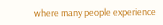where many people experience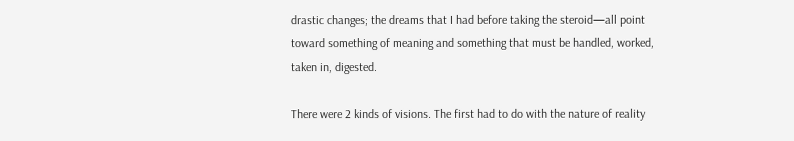drastic changes; the dreams that I had before taking the steroid—all point toward something of meaning and something that must be handled, worked, taken in, digested.

There were 2 kinds of visions. The first had to do with the nature of reality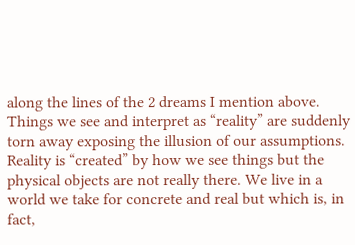along the lines of the 2 dreams I mention above. Things we see and interpret as “reality” are suddenly torn away exposing the illusion of our assumptions. Reality is “created” by how we see things but the physical objects are not really there. We live in a world we take for concrete and real but which is, in fact,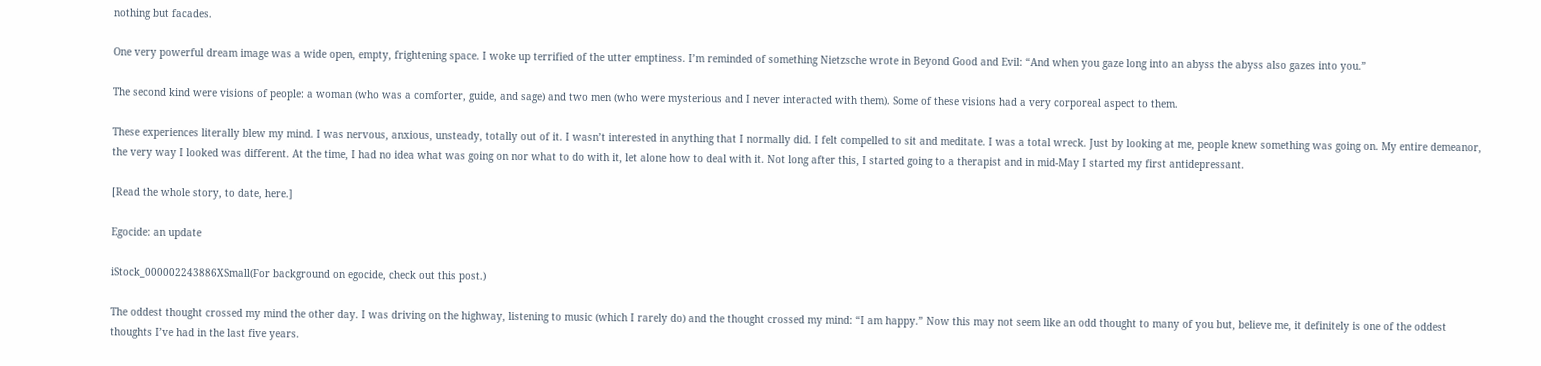nothing but facades.

One very powerful dream image was a wide open, empty, frightening space. I woke up terrified of the utter emptiness. I’m reminded of something Nietzsche wrote in Beyond Good and Evil: “And when you gaze long into an abyss the abyss also gazes into you.”

The second kind were visions of people: a woman (who was a comforter, guide, and sage) and two men (who were mysterious and I never interacted with them). Some of these visions had a very corporeal aspect to them.

These experiences literally blew my mind. I was nervous, anxious, unsteady, totally out of it. I wasn’t interested in anything that I normally did. I felt compelled to sit and meditate. I was a total wreck. Just by looking at me, people knew something was going on. My entire demeanor, the very way I looked was different. At the time, I had no idea what was going on nor what to do with it, let alone how to deal with it. Not long after this, I started going to a therapist and in mid-May I started my first antidepressant.

[Read the whole story, to date, here.]

Egocide: an update

iStock_000002243886XSmall(For background on egocide, check out this post.)

The oddest thought crossed my mind the other day. I was driving on the highway, listening to music (which I rarely do) and the thought crossed my mind: “I am happy.” Now this may not seem like an odd thought to many of you but, believe me, it definitely is one of the oddest thoughts I’ve had in the last five years.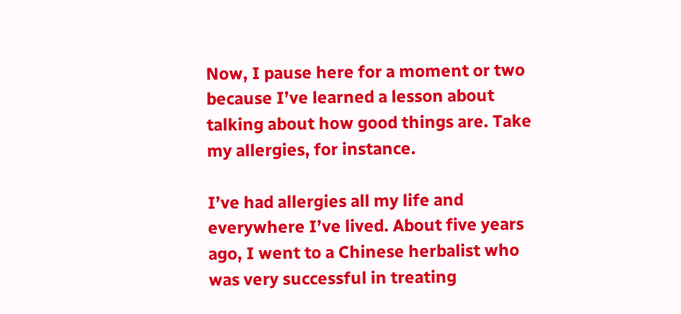Now, I pause here for a moment or two because I’ve learned a lesson about talking about how good things are. Take my allergies, for instance.

I’ve had allergies all my life and everywhere I’ve lived. About five years ago, I went to a Chinese herbalist who was very successful in treating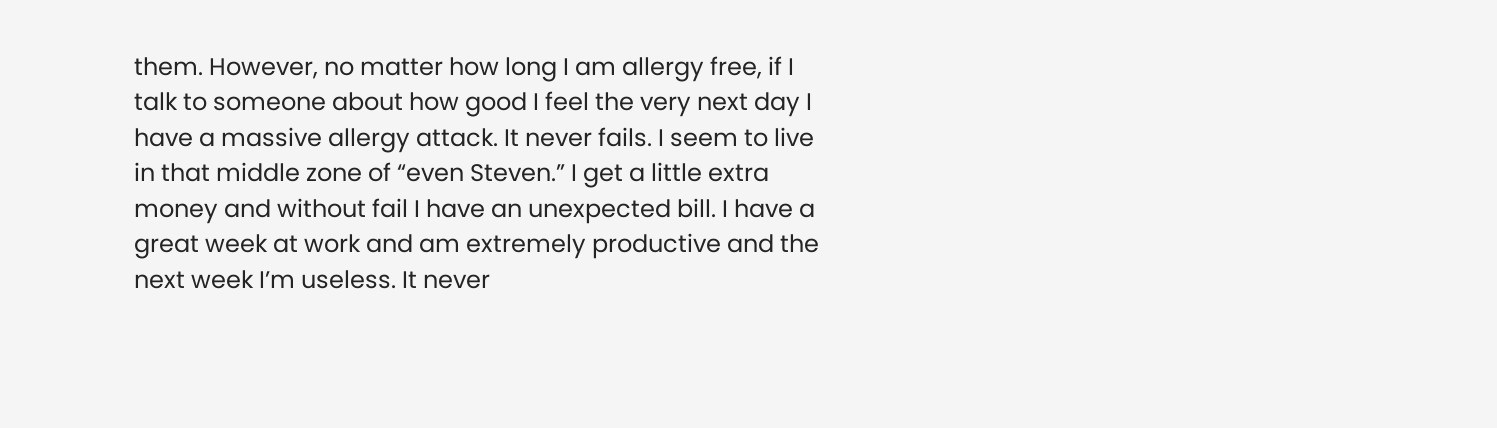them. However, no matter how long I am allergy free, if I talk to someone about how good I feel the very next day I have a massive allergy attack. It never fails. I seem to live in that middle zone of “even Steven.” I get a little extra money and without fail I have an unexpected bill. I have a great week at work and am extremely productive and the next week I’m useless. It never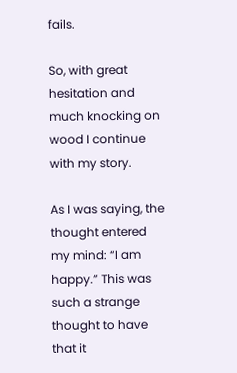fails.

So, with great hesitation and much knocking on wood I continue with my story.

As I was saying, the thought entered my mind: “I am happy.” This was such a strange thought to have that it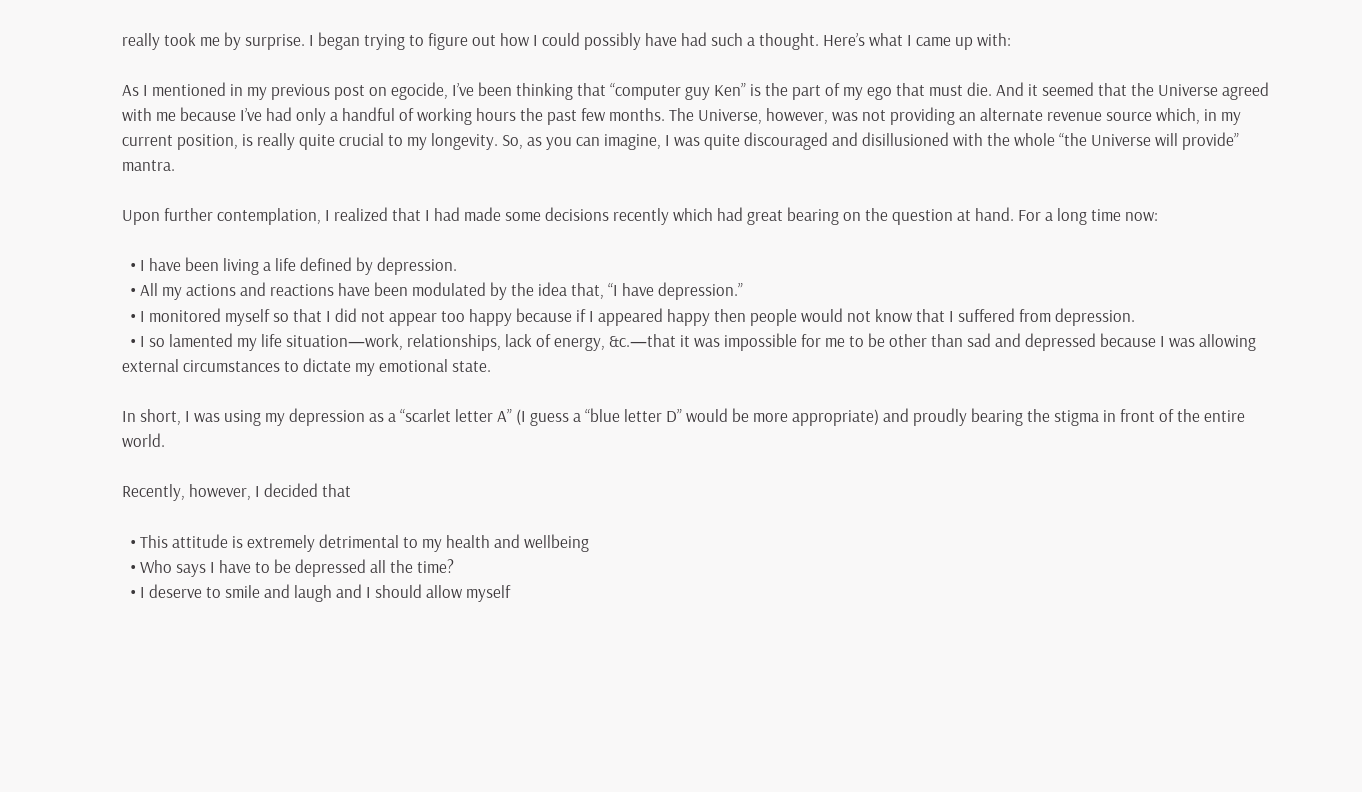really took me by surprise. I began trying to figure out how I could possibly have had such a thought. Here’s what I came up with:

As I mentioned in my previous post on egocide, I’ve been thinking that “computer guy Ken” is the part of my ego that must die. And it seemed that the Universe agreed with me because I’ve had only a handful of working hours the past few months. The Universe, however, was not providing an alternate revenue source which, in my current position, is really quite crucial to my longevity. So, as you can imagine, I was quite discouraged and disillusioned with the whole “the Universe will provide” mantra.

Upon further contemplation, I realized that I had made some decisions recently which had great bearing on the question at hand. For a long time now:

  • I have been living a life defined by depression.
  • All my actions and reactions have been modulated by the idea that, “I have depression.”
  • I monitored myself so that I did not appear too happy because if I appeared happy then people would not know that I suffered from depression.
  • I so lamented my life situation—work, relationships, lack of energy, &c.—that it was impossible for me to be other than sad and depressed because I was allowing external circumstances to dictate my emotional state.

In short, I was using my depression as a “scarlet letter A” (I guess a “blue letter D” would be more appropriate) and proudly bearing the stigma in front of the entire world.

Recently, however, I decided that

  • This attitude is extremely detrimental to my health and wellbeing
  • Who says I have to be depressed all the time?
  • I deserve to smile and laugh and I should allow myself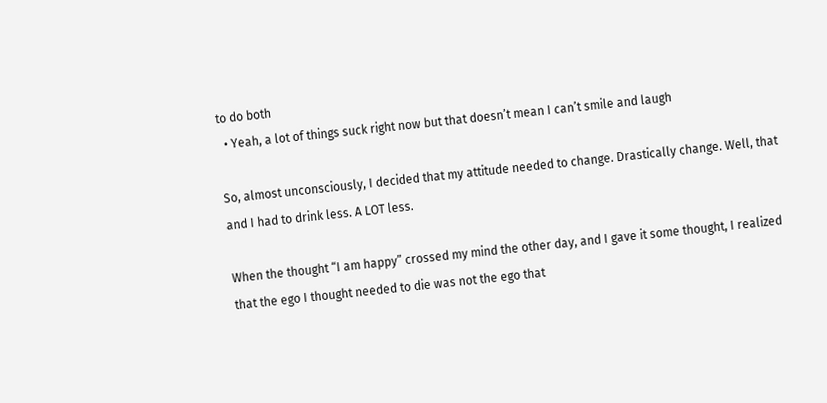to do both
  • Yeah, a lot of things suck right now but that doesn’t mean I can’t smile and laugh

So, almost unconsciously, I decided that my attitude needed to change. Drastically change. Well, that and I had to drink less. A LOT less.

When the thought “I am happy” crossed my mind the other day, and I gave it some thought, I realized that the ego I thought needed to die was not the ego that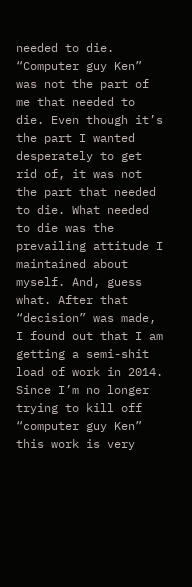needed to die. “Computer guy Ken” was not the part of me that needed to die. Even though it’s the part I wanted desperately to get rid of, it was not the part that needed to die. What needed to die was the prevailing attitude I maintained about myself. And, guess what. After that “decision” was made, I found out that I am getting a semi-shit load of work in 2014. Since I’m no longer trying to kill off “computer guy Ken” this work is very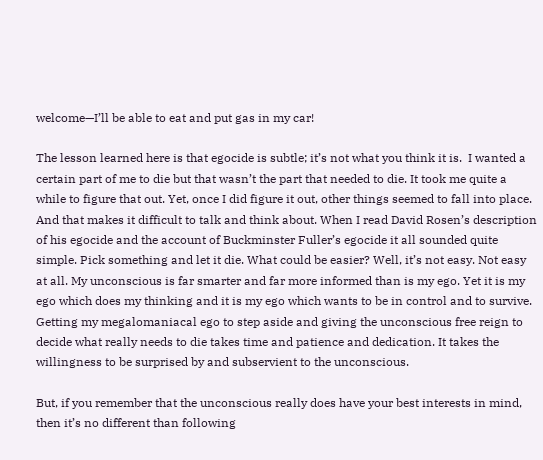welcome—I’ll be able to eat and put gas in my car!

The lesson learned here is that egocide is subtle; it’s not what you think it is.  I wanted a certain part of me to die but that wasn’t the part that needed to die. It took me quite a while to figure that out. Yet, once I did figure it out, other things seemed to fall into place. And that makes it difficult to talk and think about. When I read David Rosen’s description of his egocide and the account of Buckminster Fuller’s egocide it all sounded quite simple. Pick something and let it die. What could be easier? Well, it’s not easy. Not easy at all. My unconscious is far smarter and far more informed than is my ego. Yet it is my ego which does my thinking and it is my ego which wants to be in control and to survive. Getting my megalomaniacal ego to step aside and giving the unconscious free reign to decide what really needs to die takes time and patience and dedication. It takes the willingness to be surprised by and subservient to the unconscious.

But, if you remember that the unconscious really does have your best interests in mind, then it’s no different than following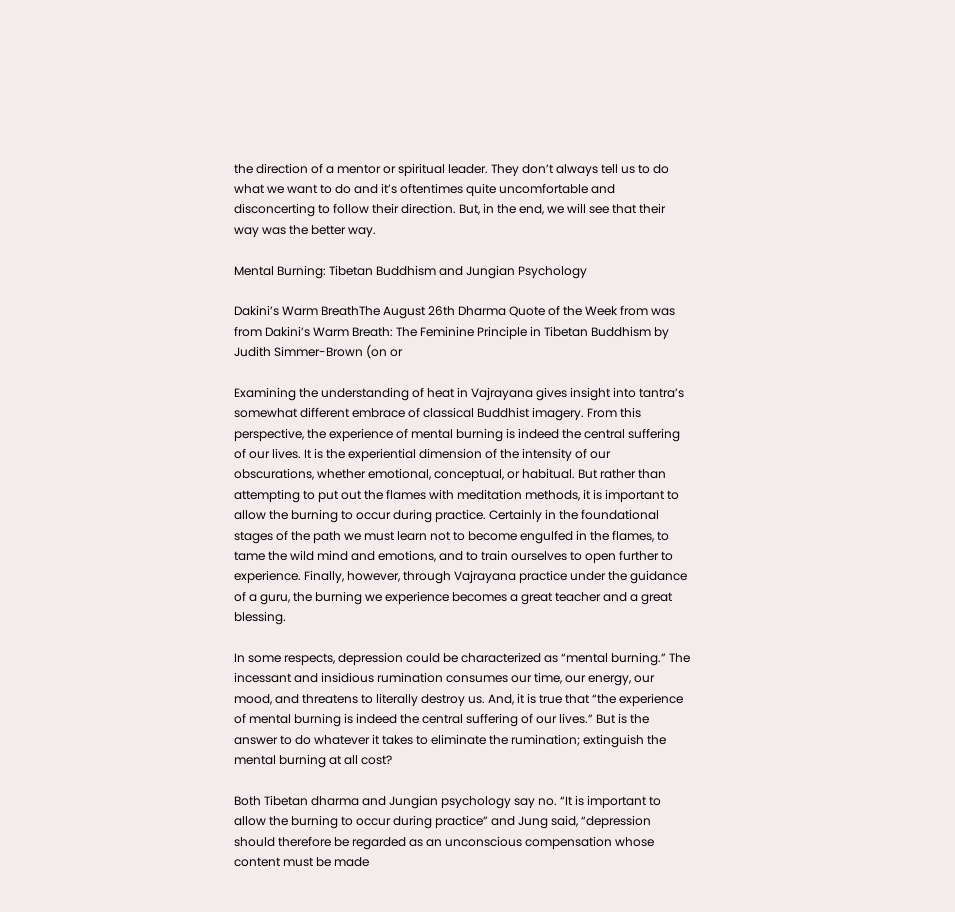the direction of a mentor or spiritual leader. They don’t always tell us to do what we want to do and it’s oftentimes quite uncomfortable and disconcerting to follow their direction. But, in the end, we will see that their way was the better way.

Mental Burning: Tibetan Buddhism and Jungian Psychology

Dakini’s Warm BreathThe August 26th Dharma Quote of the Week from was from Dakini’s Warm Breath: The Feminine Principle in Tibetan Buddhism by Judith Simmer-Brown (on or

Examining the understanding of heat in Vajrayana gives insight into tantra’s somewhat different embrace of classical Buddhist imagery. From this perspective, the experience of mental burning is indeed the central suffering of our lives. It is the experiential dimension of the intensity of our obscurations, whether emotional, conceptual, or habitual. But rather than attempting to put out the flames with meditation methods, it is important to allow the burning to occur during practice. Certainly in the foundational stages of the path we must learn not to become engulfed in the flames, to tame the wild mind and emotions, and to train ourselves to open further to experience. Finally, however, through Vajrayana practice under the guidance of a guru, the burning we experience becomes a great teacher and a great blessing.

In some respects, depression could be characterized as “mental burning.” The incessant and insidious rumination consumes our time, our energy, our mood, and threatens to literally destroy us. And, it is true that “the experience of mental burning is indeed the central suffering of our lives.” But is the answer to do whatever it takes to eliminate the rumination; extinguish the mental burning at all cost?

Both Tibetan dharma and Jungian psychology say no. “It is important to allow the burning to occur during practice” and Jung said, “depression should therefore be regarded as an unconscious compensation whose content must be made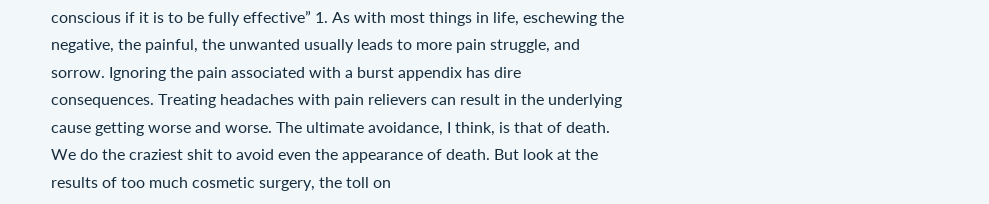conscious if it is to be fully effective” 1. As with most things in life, eschewing the negative, the painful, the unwanted usually leads to more pain struggle, and sorrow. Ignoring the pain associated with a burst appendix has dire consequences. Treating headaches with pain relievers can result in the underlying cause getting worse and worse. The ultimate avoidance, I think, is that of death. We do the craziest shit to avoid even the appearance of death. But look at the results of too much cosmetic surgery, the toll on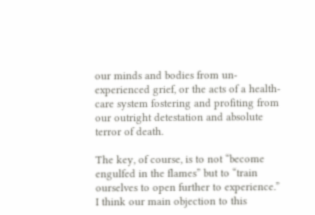our minds and bodies from un-experienced grief, or the acts of a health-care system fostering and profiting from our outright detestation and absolute terror of death.

The key, of course, is to not “become engulfed in the flames” but to “train ourselves to open further to experience.” I think our main objection to this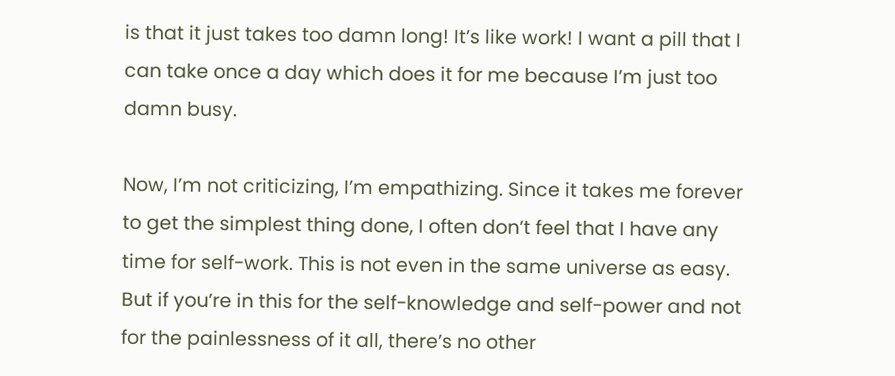is that it just takes too damn long! It’s like work! I want a pill that I can take once a day which does it for me because I’m just too damn busy.

Now, I’m not criticizing, I’m empathizing. Since it takes me forever to get the simplest thing done, I often don’t feel that I have any time for self-work. This is not even in the same universe as easy. But if you’re in this for the self-knowledge and self-power and not for the painlessness of it all, there’s no other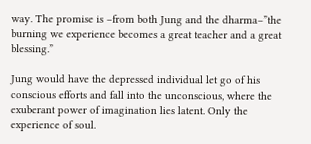way. The promise is –from both Jung and the dharma–”the burning we experience becomes a great teacher and a great blessing.”

Jung would have the depressed individual let go of his conscious efforts and fall into the unconscious, where the exuberant power of imagination lies latent. Only the experience of soul.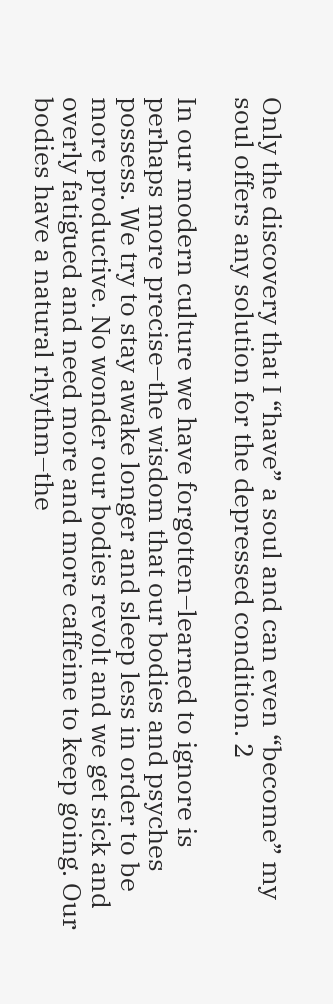Only the discovery that I “have” a soul and can even “become” my soul offers any solution for the depressed condition. 2

In our modern culture we have forgotten–learned to ignore is perhaps more precise–the wisdom that our bodies and psyches possess. We try to stay awake longer and sleep less in order to be more productive. No wonder our bodies revolt and we get sick and overly fatigued and need more and more caffeine to keep going. Our bodies have a natural rhythm–the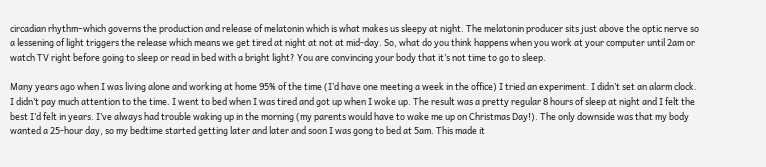circadian rhythm–which governs the production and release of melatonin which is what makes us sleepy at night. The melatonin producer sits just above the optic nerve so a lessening of light triggers the release which means we get tired at night at not at mid-day. So, what do you think happens when you work at your computer until 2am or watch TV right before going to sleep or read in bed with a bright light? You are convincing your body that it’s not time to go to sleep.

Many years ago when I was living alone and working at home 95% of the time (I’d have one meeting a week in the office) I tried an experiment. I didn’t set an alarm clock. I didn’t pay much attention to the time. I went to bed when I was tired and got up when I woke up. The result was a pretty regular 8 hours of sleep at night and I felt the best I’d felt in years. I’ve always had trouble waking up in the morning (my parents would have to wake me up on Christmas Day!). The only downside was that my body wanted a 25-hour day, so my bedtime started getting later and later and soon I was gong to bed at 5am. This made it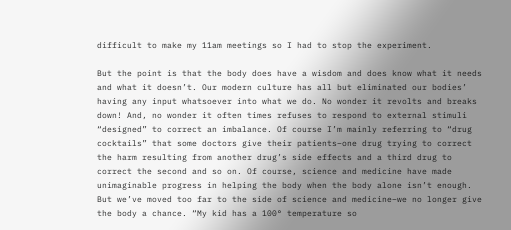difficult to make my 11am meetings so I had to stop the experiment.

But the point is that the body does have a wisdom and does know what it needs and what it doesn’t. Our modern culture has all but eliminated our bodies’ having any input whatsoever into what we do. No wonder it revolts and breaks down! And, no wonder it often times refuses to respond to external stimuli “designed” to correct an imbalance. Of course I’m mainly referring to “drug cocktails” that some doctors give their patients–one drug trying to correct the harm resulting from another drug’s side effects and a third drug to correct the second and so on. Of course, science and medicine have made unimaginable progress in helping the body when the body alone isn’t enough. But we’ve moved too far to the side of science and medicine–we no longer give the body a chance. “My kid has a 100° temperature so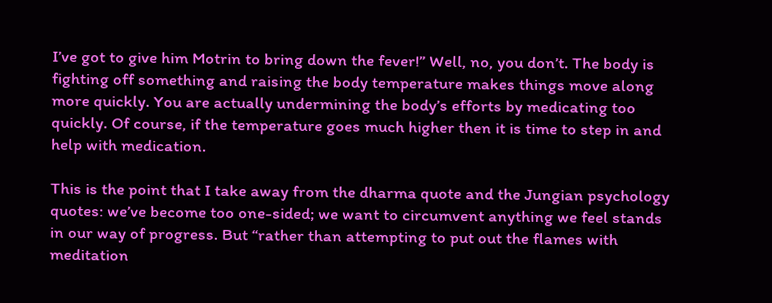I’ve got to give him Motrin to bring down the fever!” Well, no, you don’t. The body is fighting off something and raising the body temperature makes things move along more quickly. You are actually undermining the body’s efforts by medicating too quickly. Of course, if the temperature goes much higher then it is time to step in and help with medication.

This is the point that I take away from the dharma quote and the Jungian psychology quotes: we’ve become too one-sided; we want to circumvent anything we feel stands in our way of progress. But “rather than attempting to put out the flames with meditation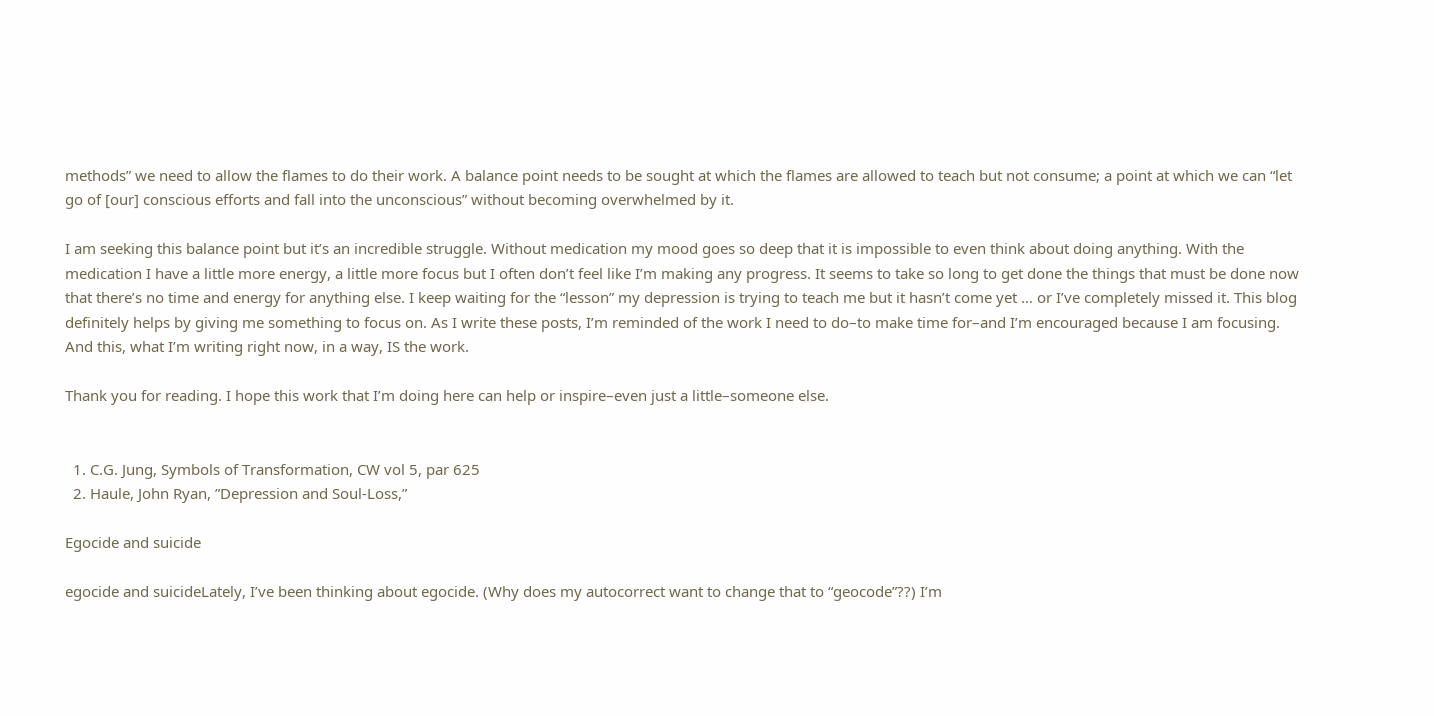methods” we need to allow the flames to do their work. A balance point needs to be sought at which the flames are allowed to teach but not consume; a point at which we can “let go of [our] conscious efforts and fall into the unconscious” without becoming overwhelmed by it.

I am seeking this balance point but it’s an incredible struggle. Without medication my mood goes so deep that it is impossible to even think about doing anything. With the medication I have a little more energy, a little more focus but I often don’t feel like I’m making any progress. It seems to take so long to get done the things that must be done now that there’s no time and energy for anything else. I keep waiting for the “lesson” my depression is trying to teach me but it hasn’t come yet … or I’ve completely missed it. This blog definitely helps by giving me something to focus on. As I write these posts, I’m reminded of the work I need to do–to make time for–and I’m encouraged because I am focusing. And this, what I’m writing right now, in a way, IS the work.

Thank you for reading. I hope this work that I’m doing here can help or inspire–even just a little–someone else.


  1. C.G. Jung, Symbols of Transformation, CW vol 5, par 625
  2. Haule, John Ryan, ”Depression and Soul-Loss,”

Egocide and suicide

egocide and suicideLately, I’ve been thinking about egocide. (Why does my autocorrect want to change that to “geocode”??) I’m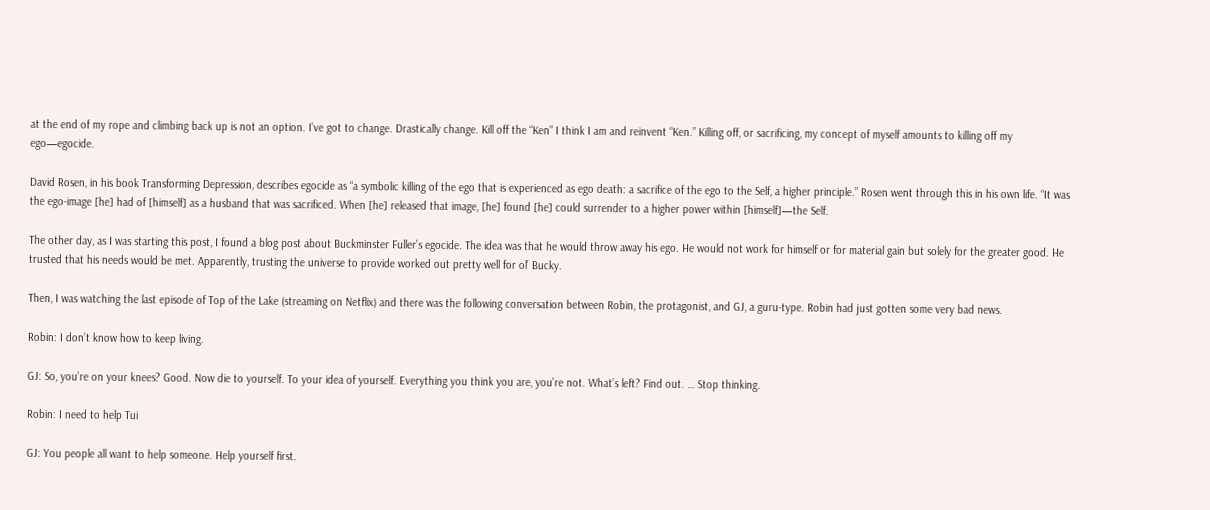at the end of my rope and climbing back up is not an option. I’ve got to change. Drastically change. Kill off the “Ken” I think I am and reinvent “Ken.” Killing off, or sacrificing, my concept of myself amounts to killing off my ego—egocide.

David Rosen, in his book Transforming Depression, describes egocide as “a symbolic killing of the ego that is experienced as ego death: a sacrifice of the ego to the Self, a higher principle.” Rosen went through this in his own life. “It was the ego-image [he] had of [himself] as a husband that was sacrificed. When [he] released that image, [he] found [he] could surrender to a higher power within [himself]—the Self.

The other day, as I was starting this post, I found a blog post about Buckminster Fuller’s egocide. The idea was that he would throw away his ego. He would not work for himself or for material gain but solely for the greater good. He trusted that his needs would be met. Apparently, trusting the universe to provide worked out pretty well for ol’ Bucky.

Then, I was watching the last episode of Top of the Lake (streaming on Netflix) and there was the following conversation between Robin, the protagonist, and GJ, a guru-type. Robin had just gotten some very bad news.

Robin: I don’t know how to keep living.

GJ: So, you’re on your knees? Good. Now die to yourself. To your idea of yourself. Everything you think you are, you’re not. What’s left? Find out. … Stop thinking.

Robin: I need to help Tui

GJ: You people all want to help someone. Help yourself first.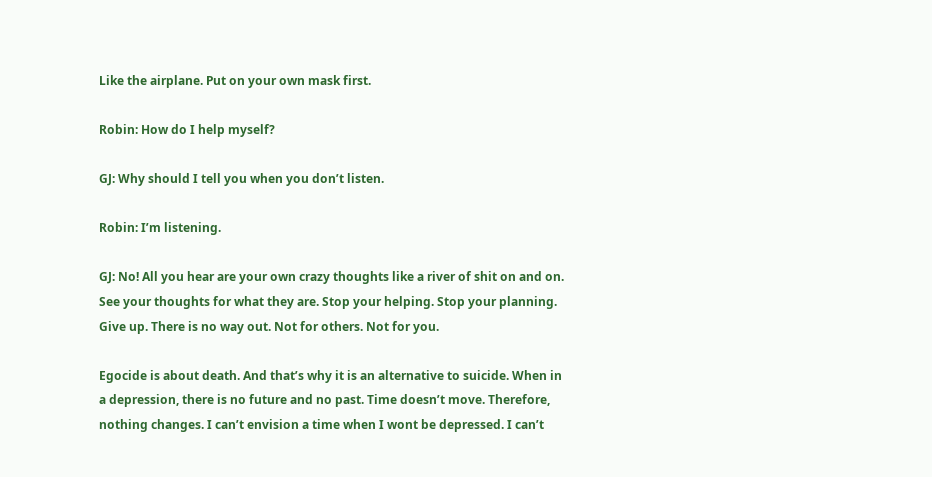Like the airplane. Put on your own mask first.

Robin: How do I help myself?

GJ: Why should I tell you when you don’t listen.

Robin: I’m listening.

GJ: No! All you hear are your own crazy thoughts like a river of shit on and on. See your thoughts for what they are. Stop your helping. Stop your planning. Give up. There is no way out. Not for others. Not for you.

Egocide is about death. And that’s why it is an alternative to suicide. When in a depression, there is no future and no past. Time doesn’t move. Therefore, nothing changes. I can’t envision a time when I wont be depressed. I can’t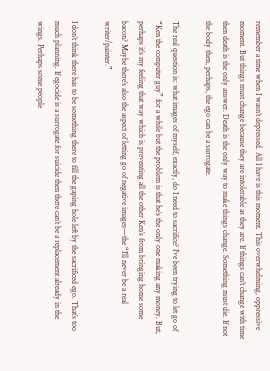remember a time when I wasn’t depressed. All I have is this moment. This overwhelming, oppressive moment. But things must change because they are intolerable as they are. If things can’t change with time then death is the only answer. Death is the only way to make things change. Something must die. If not the body then, perhaps, the ego can be a surrogate.

The real question is: what images of myself, exactly, do I need to sacrifice? I’ve been trying to let go of “Ken the computer guy” for a while but the problem is that he’s the only one making any money. But, perhaps it’s my feeling that way which is preventing all the other Ken’s from bringing home some bacon? Maybe there’s also the aspect of letting go of negative images—the “I’ll never be a real writer/painter.”

I don’t think there has to be something there to fill the gaping hole left by the sacrificed ego. That’s too much planning. If egocide is a surrogate for suicide then there can’t be a replacement already in the wings. Perhaps some people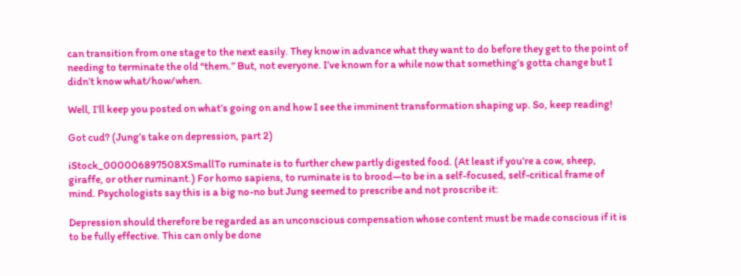can transition from one stage to the next easily. They know in advance what they want to do before they get to the point of needing to terminate the old “them.” But, not everyone. I’ve known for a while now that something’s gotta change but I didn’t know what/how/when.

Well, I’ll keep you posted on what’s going on and how I see the imminent transformation shaping up. So, keep reading!

Got cud? (Jung’s take on depression, part 2)

iStock_000006897508XSmallTo ruminate is to further chew partly digested food. (At least if you’re a cow, sheep, giraffe, or other ruminant.) For homo sapiens, to ruminate is to brood—to be in a self-focused, self-critical frame of mind. Psychologists say this is a big no-no but Jung seemed to prescribe and not proscribe it:

Depression should therefore be regarded as an unconscious compensation whose content must be made conscious if it is to be fully effective. This can only be done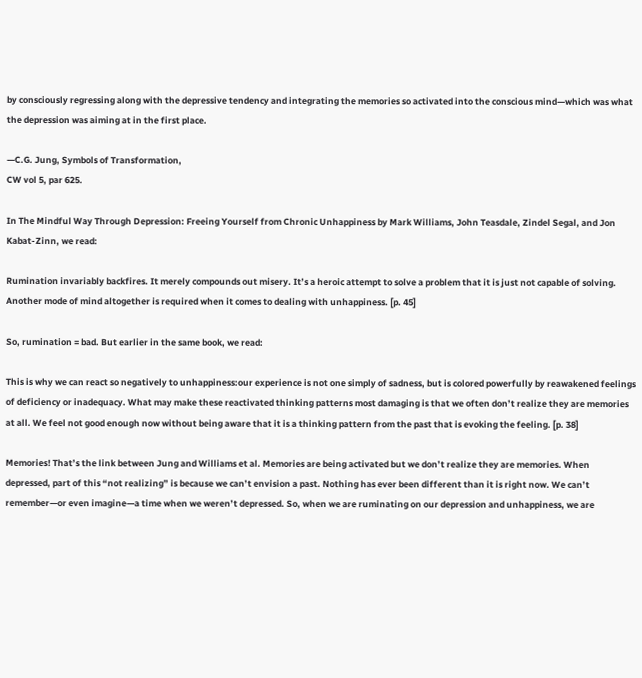by consciously regressing along with the depressive tendency and integrating the memories so activated into the conscious mind—which was what the depression was aiming at in the first place.

—C.G. Jung, Symbols of Transformation,
CW vol 5, par 625.

In The Mindful Way Through Depression: Freeing Yourself from Chronic Unhappiness by Mark Williams, John Teasdale, Zindel Segal, and Jon Kabat-Zinn, we read:

Rumination invariably backfires. It merely compounds out misery. It’s a heroic attempt to solve a problem that it is just not capable of solving. Another mode of mind altogether is required when it comes to dealing with unhappiness. [p. 45]

So, rumination = bad. But earlier in the same book, we read:

This is why we can react so negatively to unhappiness:our experience is not one simply of sadness, but is colored powerfully by reawakened feelings of deficiency or inadequacy. What may make these reactivated thinking patterns most damaging is that we often don’t realize they are memories at all. We feel not good enough now without being aware that it is a thinking pattern from the past that is evoking the feeling. [p. 38]

Memories! That’s the link between Jung and Williams et al. Memories are being activated but we don’t realize they are memories. When depressed, part of this “not realizing” is because we can’t envision a past. Nothing has ever been different than it is right now. We can’t remember—or even imagine—a time when we weren’t depressed. So, when we are ruminating on our depression and unhappiness, we are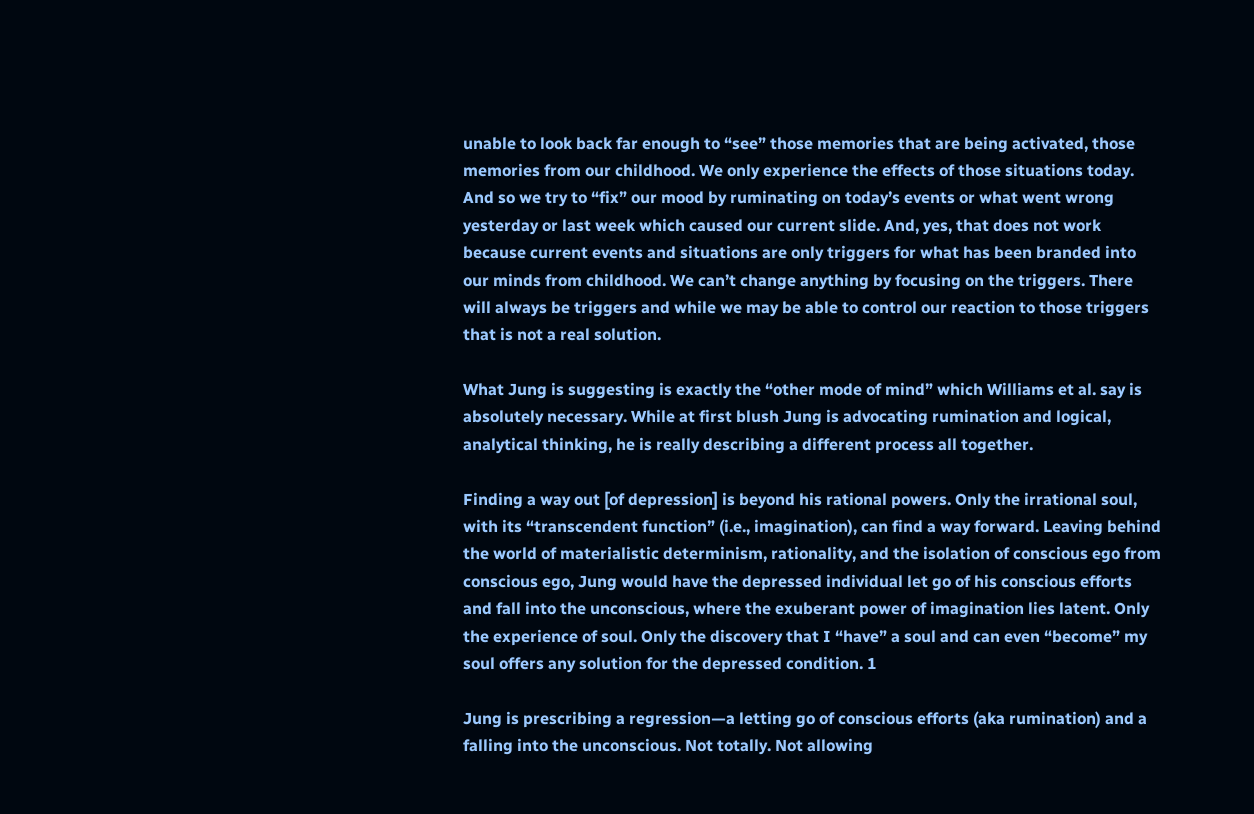unable to look back far enough to “see” those memories that are being activated, those memories from our childhood. We only experience the effects of those situations today. And so we try to “fix” our mood by ruminating on today’s events or what went wrong yesterday or last week which caused our current slide. And, yes, that does not work because current events and situations are only triggers for what has been branded into our minds from childhood. We can’t change anything by focusing on the triggers. There will always be triggers and while we may be able to control our reaction to those triggers that is not a real solution.

What Jung is suggesting is exactly the “other mode of mind” which Williams et al. say is absolutely necessary. While at first blush Jung is advocating rumination and logical, analytical thinking, he is really describing a different process all together.

Finding a way out [of depression] is beyond his rational powers. Only the irrational soul, with its “transcendent function” (i.e., imagination), can find a way forward. Leaving behind the world of materialistic determinism, rationality, and the isolation of conscious ego from conscious ego, Jung would have the depressed individual let go of his conscious efforts and fall into the unconscious, where the exuberant power of imagination lies latent. Only the experience of soul. Only the discovery that I “have” a soul and can even “become” my soul offers any solution for the depressed condition. 1

Jung is prescribing a regression—a letting go of conscious efforts (aka rumination) and a falling into the unconscious. Not totally. Not allowing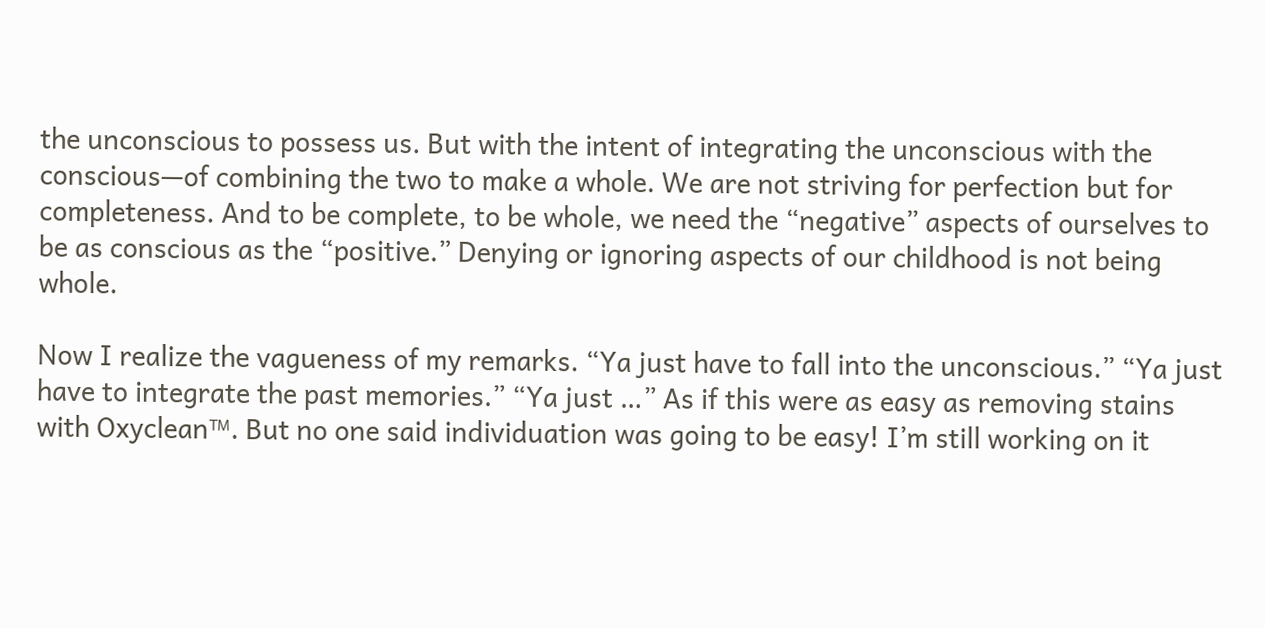the unconscious to possess us. But with the intent of integrating the unconscious with the conscious—of combining the two to make a whole. We are not striving for perfection but for completeness. And to be complete, to be whole, we need the “negative” aspects of ourselves to be as conscious as the “positive.” Denying or ignoring aspects of our childhood is not being whole.

Now I realize the vagueness of my remarks. “Ya just have to fall into the unconscious.” “Ya just have to integrate the past memories.” “Ya just …” As if this were as easy as removing stains with Oxyclean™. But no one said individuation was going to be easy! I’m still working on it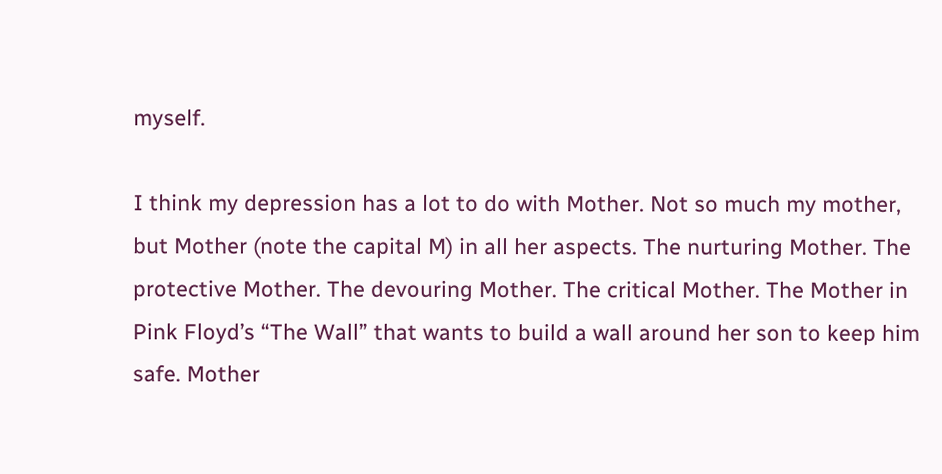myself.

I think my depression has a lot to do with Mother. Not so much my mother, but Mother (note the capital M) in all her aspects. The nurturing Mother. The protective Mother. The devouring Mother. The critical Mother. The Mother in Pink Floyd’s “The Wall” that wants to build a wall around her son to keep him safe. Mother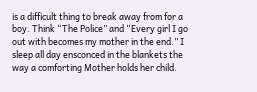is a difficult thing to break away from for a boy. Think “The Police” and “Every girl I go out with becomes my mother in the end.” I sleep all day ensconced in the blankets the way a comforting Mother holds her child.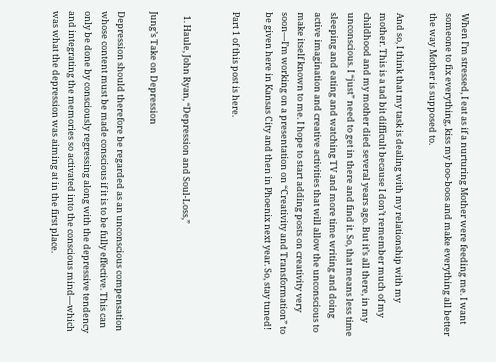When I’m stressed, I eat as if a nurturing Mother were feeding me. I want someone to fix everything, kiss my boo-boos and make everything all better the way Mother is supposed to.

And so, I think that my task is dealing with my relationship with my mother. This is a tad bit difficult because I don’t remember much of my childhood and my mother died several years ago. But it’s all there, in my unconscious. I “just” need to get in there and find it. So, that means less time sleeping and eating and watching TV and more time writing and doing active imagination and creative activities that will allow the unconscious to make itself known to me. I hope to start adding posts on creativity very soon—I’m working on a presentation on “Creativity and Transformation” to be given here in Kansas City and then in Phoenix next year. So, stay tuned!

Part 1 of this post is here.


  1. Haule, John Ryan, “Depression and Soul-Loss,”

Jung’s Take on Depression

Depression should therefore be regarded as an unconscious compensation whose content must be made conscious if it is to be fully effective. This can only be done by consciously regressing along with the depressive tendency and integrating the memories so activated into the conscious mind—which was what the depression was aiming at in the first place.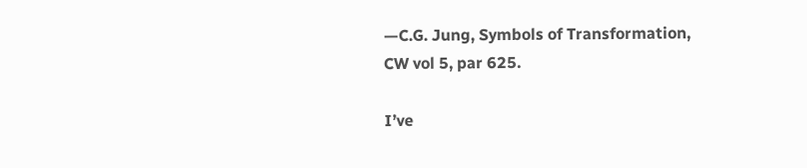—C.G. Jung, Symbols of Transformation,
CW vol 5, par 625.

I’ve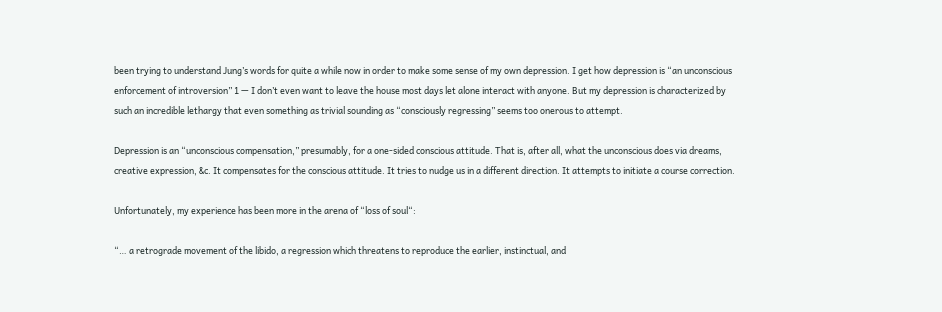been trying to understand Jung’s words for quite a while now in order to make some sense of my own depression. I get how depression is “an unconscious enforcement of introversion” 1 — I don’t even want to leave the house most days let alone interact with anyone. But my depression is characterized by such an incredible lethargy that even something as trivial sounding as “consciously regressing” seems too onerous to attempt.

Depression is an “unconscious compensation,” presumably, for a one-sided conscious attitude. That is, after all, what the unconscious does via dreams, creative expression, &c. It compensates for the conscious attitude. It tries to nudge us in a different direction. It attempts to initiate a course correction.

Unfortunately, my experience has been more in the arena of “loss of soul“:

“… a retrograde movement of the libido, a regression which threatens to reproduce the earlier, instinctual, and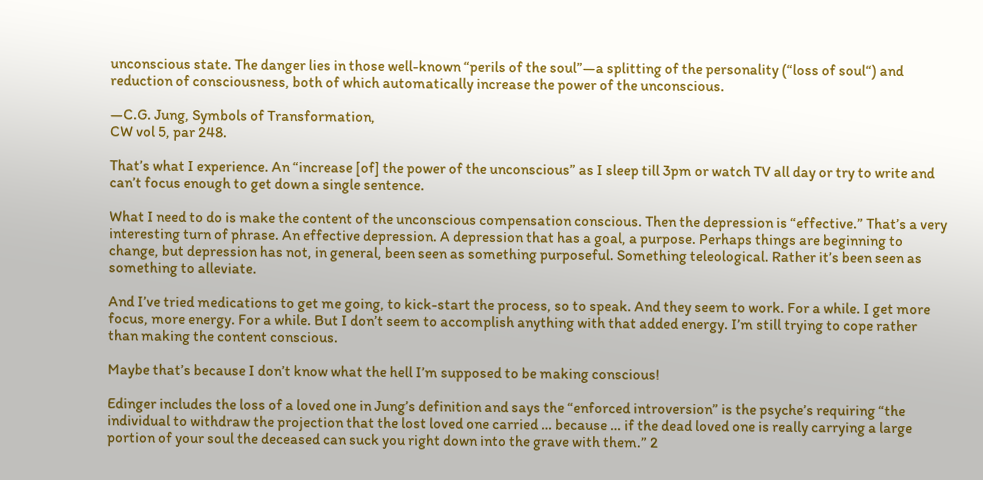unconscious state. The danger lies in those well-known “perils of the soul”—a splitting of the personality (“loss of soul“) and reduction of consciousness, both of which automatically increase the power of the unconscious.

—C.G. Jung, Symbols of Transformation,
CW vol 5, par 248.

That’s what I experience. An “increase [of] the power of the unconscious” as I sleep till 3pm or watch TV all day or try to write and can’t focus enough to get down a single sentence.

What I need to do is make the content of the unconscious compensation conscious. Then the depression is “effective.” That’s a very interesting turn of phrase. An effective depression. A depression that has a goal, a purpose. Perhaps things are beginning to change, but depression has not, in general, been seen as something purposeful. Something teleological. Rather it’s been seen as something to alleviate.

And I’ve tried medications to get me going, to kick-start the process, so to speak. And they seem to work. For a while. I get more focus, more energy. For a while. But I don’t seem to accomplish anything with that added energy. I’m still trying to cope rather than making the content conscious.

Maybe that’s because I don’t know what the hell I’m supposed to be making conscious!

Edinger includes the loss of a loved one in Jung’s definition and says the “enforced introversion” is the psyche’s requiring “the individual to withdraw the projection that the lost loved one carried … because … if the dead loved one is really carrying a large portion of your soul the deceased can suck you right down into the grave with them.” 2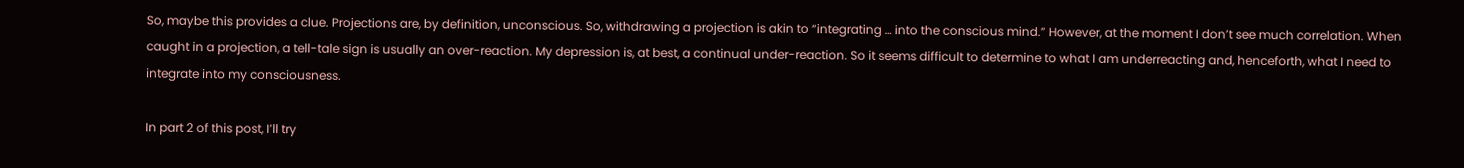So, maybe this provides a clue. Projections are, by definition, unconscious. So, withdrawing a projection is akin to “integrating … into the conscious mind.” However, at the moment I don’t see much correlation. When caught in a projection, a tell-tale sign is usually an over-reaction. My depression is, at best, a continual under-reaction. So it seems difficult to determine to what I am underreacting and, henceforth, what I need to integrate into my consciousness.

In part 2 of this post, I’ll try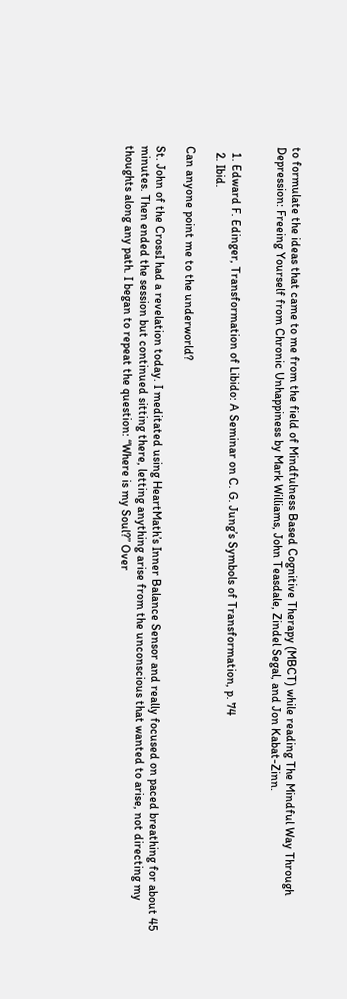to formulate the ideas that came to me from the field of Mindfulness Based Cognitive Therapy (MBCT) while reading The Mindful Way Through Depression: Freeing Yourself from Chronic Unhappiness by Mark Williams, John Teasdale, Zindel Segal, and Jon Kabat-Zinn.


  1. Edward F. Edinger, Transformation of Libido: A Seminar on C. G. Jung’s Symbols of Transformation, p. 74
  2. Ibid.

Can anyone point me to the underworld?

St. John of the CrossI had a revelation today. I meditated using HeartMath’s Inner Balance Sensor and really focused on paced breathing for about 45 minutes. Then ended the session but continued sitting there, letting anything arise from the unconscious that wanted to arise, not directing my thoughts along any path. I began to repeat the question: “Where is my Soul?” Over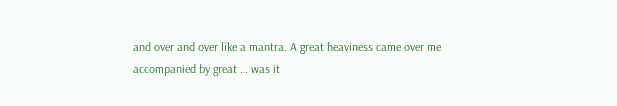and over and over like a mantra. A great heaviness came over me accompanied by great … was it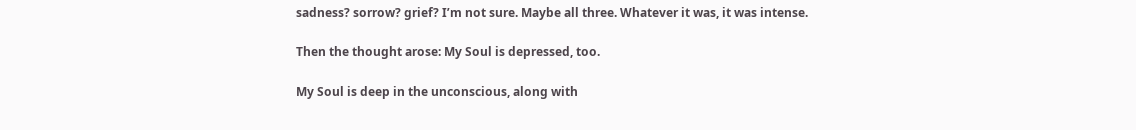sadness? sorrow? grief? I’m not sure. Maybe all three. Whatever it was, it was intense.

Then the thought arose: My Soul is depressed, too.

My Soul is deep in the unconscious, along with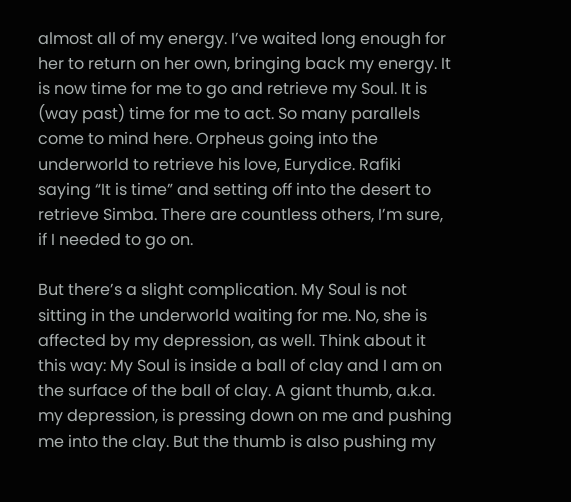almost all of my energy. I’ve waited long enough for her to return on her own, bringing back my energy. It is now time for me to go and retrieve my Soul. It is (way past) time for me to act. So many parallels come to mind here. Orpheus going into the underworld to retrieve his love, Eurydice. Rafiki saying “It is time” and setting off into the desert to retrieve Simba. There are countless others, I’m sure, if I needed to go on.

But there’s a slight complication. My Soul is not sitting in the underworld waiting for me. No, she is affected by my depression, as well. Think about it this way: My Soul is inside a ball of clay and I am on the surface of the ball of clay. A giant thumb, a.k.a. my depression, is pressing down on me and pushing me into the clay. But the thumb is also pushing my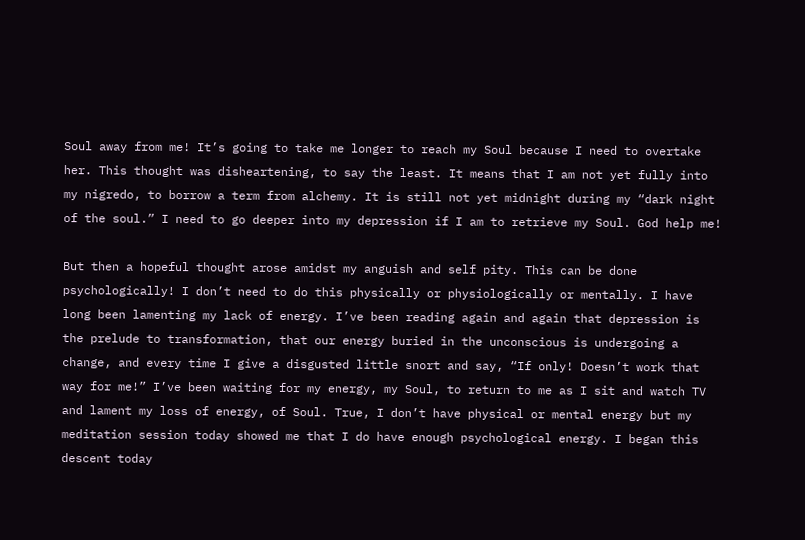Soul away from me! It’s going to take me longer to reach my Soul because I need to overtake her. This thought was disheartening, to say the least. It means that I am not yet fully into my nigredo, to borrow a term from alchemy. It is still not yet midnight during my “dark night of the soul.” I need to go deeper into my depression if I am to retrieve my Soul. God help me!

But then a hopeful thought arose amidst my anguish and self pity. This can be done psychologically! I don’t need to do this physically or physiologically or mentally. I have long been lamenting my lack of energy. I’ve been reading again and again that depression is the prelude to transformation, that our energy buried in the unconscious is undergoing a change, and every time I give a disgusted little snort and say, “If only! Doesn’t work that way for me!” I’ve been waiting for my energy, my Soul, to return to me as I sit and watch TV and lament my loss of energy, of Soul. True, I don’t have physical or mental energy but my meditation session today showed me that I do have enough psychological energy. I began this descent today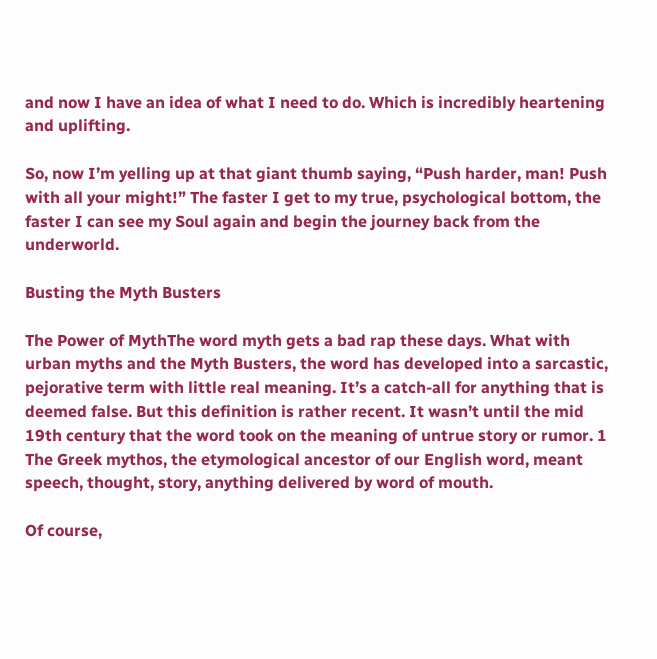and now I have an idea of what I need to do. Which is incredibly heartening and uplifting.

So, now I’m yelling up at that giant thumb saying, “Push harder, man! Push with all your might!” The faster I get to my true, psychological bottom, the faster I can see my Soul again and begin the journey back from the underworld.

Busting the Myth Busters

The Power of MythThe word myth gets a bad rap these days. What with urban myths and the Myth Busters, the word has developed into a sarcastic, pejorative term with little real meaning. It’s a catch-all for anything that is deemed false. But this definition is rather recent. It wasn’t until the mid 19th century that the word took on the meaning of untrue story or rumor. 1 The Greek mythos, the etymological ancestor of our English word, meant speech, thought, story, anything delivered by word of mouth.

Of course,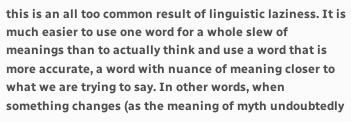this is an all too common result of linguistic laziness. It is much easier to use one word for a whole slew of meanings than to actually think and use a word that is more accurate, a word with nuance of meaning closer to what we are trying to say. In other words, when something changes (as the meaning of myth undoubtedly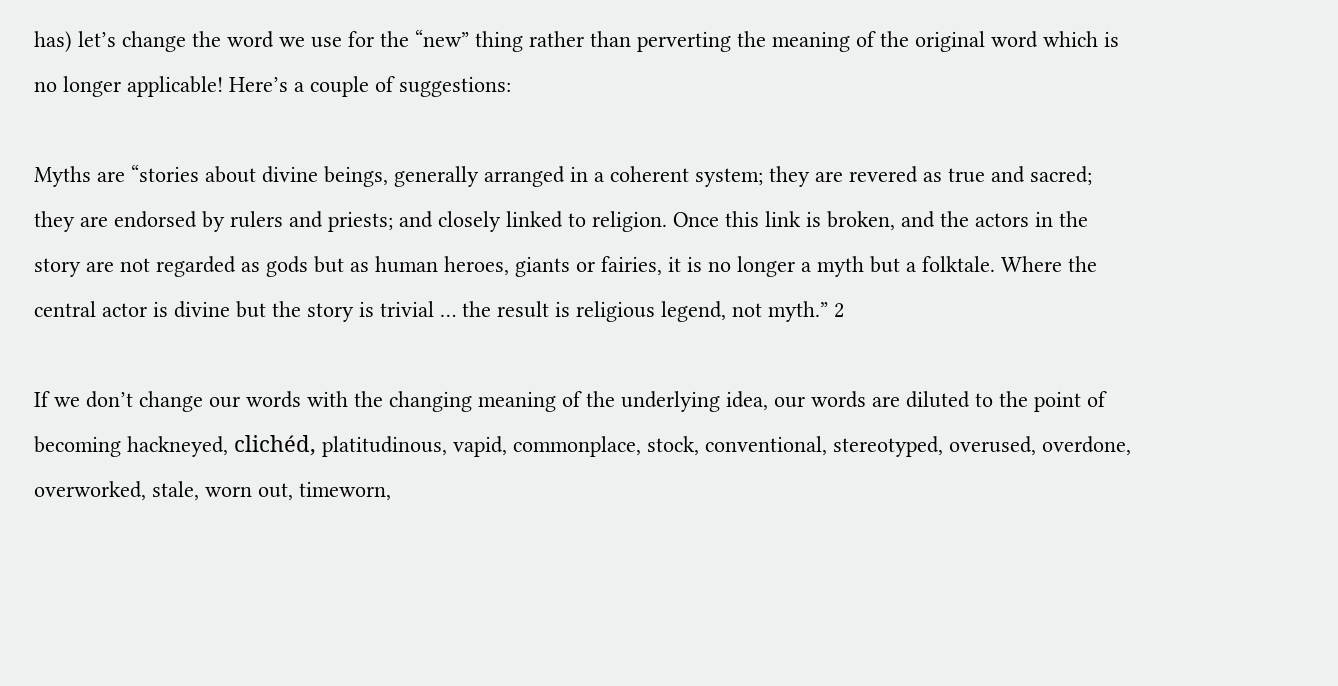has) let’s change the word we use for the “new” thing rather than perverting the meaning of the original word which is no longer applicable! Here’s a couple of suggestions:

Myths are “stories about divine beings, generally arranged in a coherent system; they are revered as true and sacred; they are endorsed by rulers and priests; and closely linked to religion. Once this link is broken, and the actors in the story are not regarded as gods but as human heroes, giants or fairies, it is no longer a myth but a folktale. Where the central actor is divine but the story is trivial … the result is religious legend, not myth.” 2

If we don’t change our words with the changing meaning of the underlying idea, our words are diluted to the point of becoming hackneyed, clichéd, platitudinous, vapid, commonplace, stock, conventional, stereotyped, overused, overdone, overworked, stale, worn out, timeworn,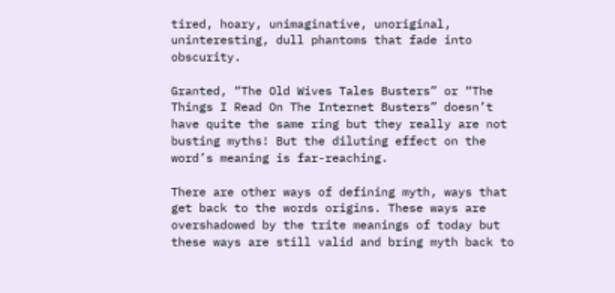tired, hoary, unimaginative, unoriginal, uninteresting, dull phantoms that fade into obscurity.

Granted, “The Old Wives Tales Busters” or “The Things I Read On The Internet Busters” doesn’t have quite the same ring but they really are not busting myths! But the diluting effect on the word’s meaning is far-reaching.

There are other ways of defining myth, ways that get back to the words origins. These ways are overshadowed by the trite meanings of today but these ways are still valid and bring myth back to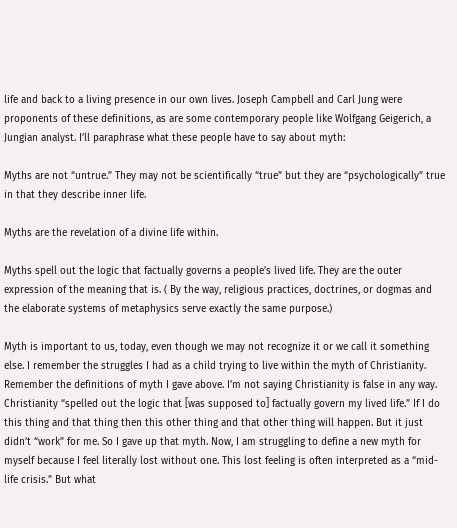life and back to a living presence in our own lives. Joseph Campbell and Carl Jung were proponents of these definitions, as are some contemporary people like Wolfgang Geigerich, a Jungian analyst. I’ll paraphrase what these people have to say about myth:

Myths are not “untrue.” They may not be scientifically “true” but they are “psychologically” true in that they describe inner life.

Myths are the revelation of a divine life within.

Myths spell out the logic that factually governs a people’s lived life. They are the outer expression of the meaning that is. ( By the way, religious practices, doctrines, or dogmas and the elaborate systems of metaphysics serve exactly the same purpose.)

Myth is important to us, today, even though we may not recognize it or we call it something else. I remember the struggles I had as a child trying to live within the myth of Christianity. Remember the definitions of myth I gave above. I’m not saying Christianity is false in any way. Christianity “spelled out the logic that [was supposed to] factually govern my lived life.” If I do this thing and that thing then this other thing and that other thing will happen. But it just didn’t “work” for me. So I gave up that myth. Now, I am struggling to define a new myth for myself because I feel literally lost without one. This lost feeling is often interpreted as a “mid-life crisis.” But what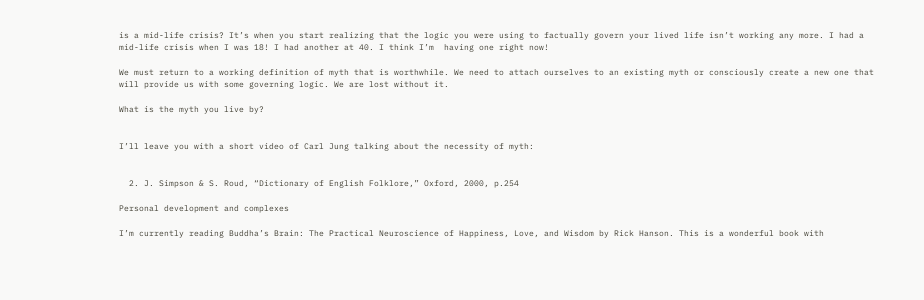is a mid-life crisis? It’s when you start realizing that the logic you were using to factually govern your lived life isn’t working any more. I had a mid-life crisis when I was 18! I had another at 40. I think I’m  having one right now!

We must return to a working definition of myth that is worthwhile. We need to attach ourselves to an existing myth or consciously create a new one that will provide us with some governing logic. We are lost without it.

What is the myth you live by?


I’ll leave you with a short video of Carl Jung talking about the necessity of myth:


  2. J. Simpson & S. Roud, “Dictionary of English Folklore,” Oxford, 2000, p.254

Personal development and complexes

I’m currently reading Buddha’s Brain: The Practical Neuroscience of Happiness, Love, and Wisdom by Rick Hanson. This is a wonderful book with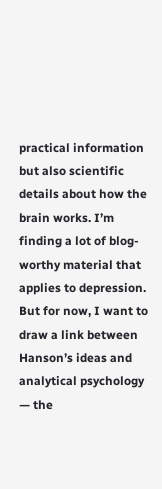practical information but also scientific details about how the brain works. I’m finding a lot of blog-worthy material that applies to depression. But for now, I want to draw a link between Hanson’s ideas and analytical psychology — the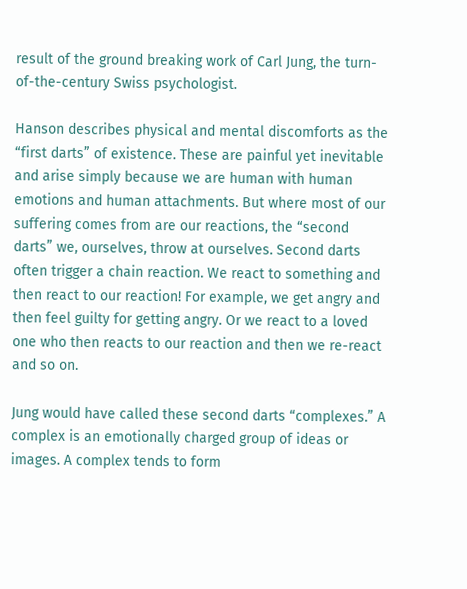result of the ground breaking work of Carl Jung, the turn-of-the-century Swiss psychologist.

Hanson describes physical and mental discomforts as the “first darts” of existence. These are painful yet inevitable and arise simply because we are human with human emotions and human attachments. But where most of our suffering comes from are our reactions, the “second darts” we, ourselves, throw at ourselves. Second darts often trigger a chain reaction. We react to something and then react to our reaction! For example, we get angry and then feel guilty for getting angry. Or we react to a loved one who then reacts to our reaction and then we re-react and so on.

Jung would have called these second darts “complexes.” A complex is an emotionally charged group of ideas or images. A complex tends to form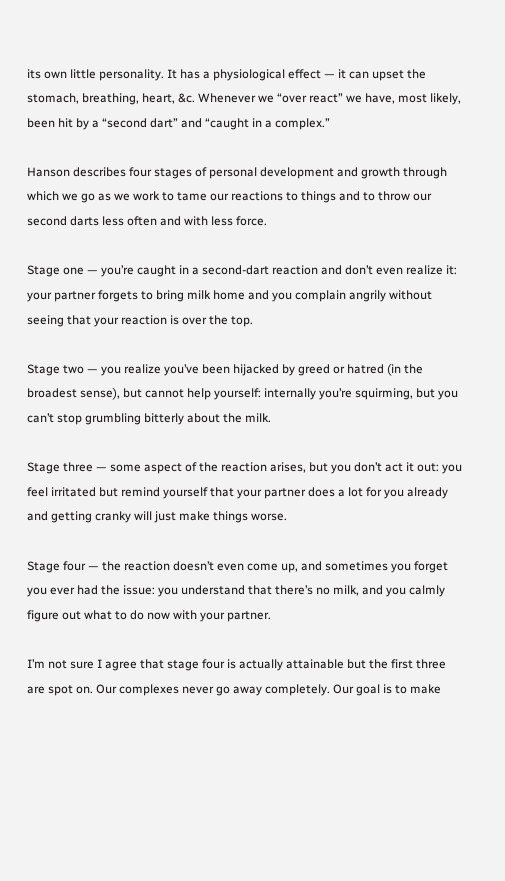its own little personality. It has a physiological effect — it can upset the stomach, breathing, heart, &c. Whenever we “over react” we have, most likely, been hit by a “second dart” and “caught in a complex.”

Hanson describes four stages of personal development and growth through which we go as we work to tame our reactions to things and to throw our second darts less often and with less force.

Stage one — you’re caught in a second-dart reaction and don’t even realize it: your partner forgets to bring milk home and you complain angrily without seeing that your reaction is over the top.

Stage two — you realize you’ve been hijacked by greed or hatred (in the broadest sense), but cannot help yourself: internally you’re squirming, but you can’t stop grumbling bitterly about the milk.

Stage three — some aspect of the reaction arises, but you don’t act it out: you feel irritated but remind yourself that your partner does a lot for you already and getting cranky will just make things worse.

Stage four — the reaction doesn’t even come up, and sometimes you forget you ever had the issue: you understand that there’s no milk, and you calmly figure out what to do now with your partner.

I’m not sure I agree that stage four is actually attainable but the first three are spot on. Our complexes never go away completely. Our goal is to make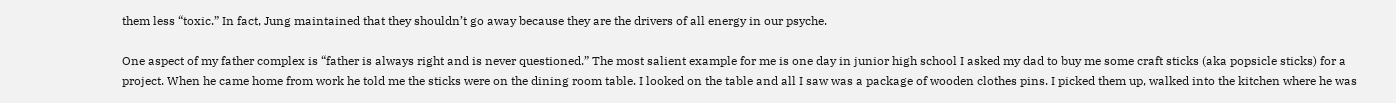them less “toxic.” In fact, Jung maintained that they shouldn’t go away because they are the drivers of all energy in our psyche.

One aspect of my father complex is “father is always right and is never questioned.” The most salient example for me is one day in junior high school I asked my dad to buy me some craft sticks (aka popsicle sticks) for a project. When he came home from work he told me the sticks were on the dining room table. I looked on the table and all I saw was a package of wooden clothes pins. I picked them up, walked into the kitchen where he was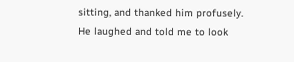sitting, and thanked him profusely. He laughed and told me to look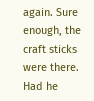again. Sure enough, the craft sticks were there. Had he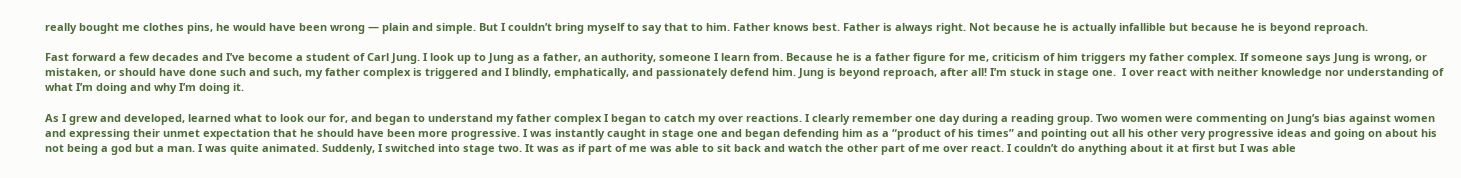really bought me clothes pins, he would have been wrong — plain and simple. But I couldn’t bring myself to say that to him. Father knows best. Father is always right. Not because he is actually infallible but because he is beyond reproach.

Fast forward a few decades and I’ve become a student of Carl Jung. I look up to Jung as a father, an authority, someone I learn from. Because he is a father figure for me, criticism of him triggers my father complex. If someone says Jung is wrong, or mistaken, or should have done such and such, my father complex is triggered and I blindly, emphatically, and passionately defend him. Jung is beyond reproach, after all! I’m stuck in stage one.  I over react with neither knowledge nor understanding of what I’m doing and why I’m doing it.

As I grew and developed, learned what to look our for, and began to understand my father complex I began to catch my over reactions. I clearly remember one day during a reading group. Two women were commenting on Jung’s bias against women and expressing their unmet expectation that he should have been more progressive. I was instantly caught in stage one and began defending him as a “product of his times” and pointing out all his other very progressive ideas and going on about his not being a god but a man. I was quite animated. Suddenly, I switched into stage two. It was as if part of me was able to sit back and watch the other part of me over react. I couldn’t do anything about it at first but I was able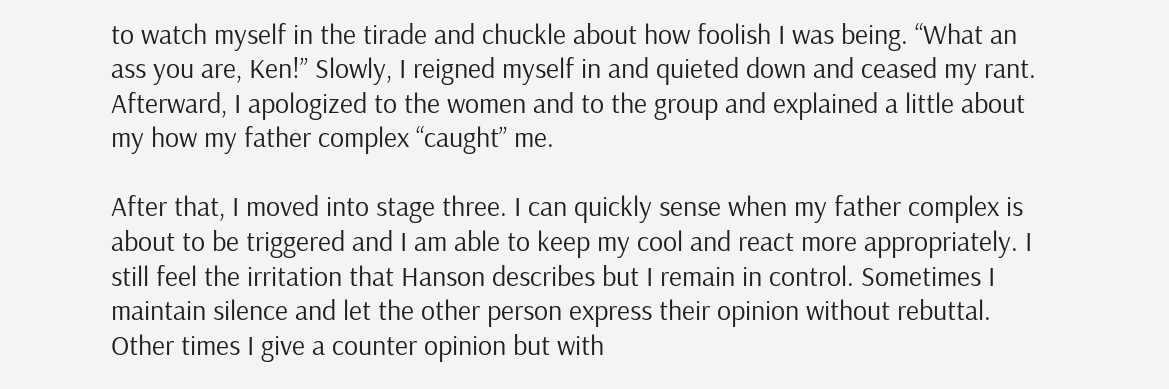to watch myself in the tirade and chuckle about how foolish I was being. “What an ass you are, Ken!” Slowly, I reigned myself in and quieted down and ceased my rant. Afterward, I apologized to the women and to the group and explained a little about my how my father complex “caught” me.

After that, I moved into stage three. I can quickly sense when my father complex is about to be triggered and I am able to keep my cool and react more appropriately. I still feel the irritation that Hanson describes but I remain in control. Sometimes I maintain silence and let the other person express their opinion without rebuttal. Other times I give a counter opinion but with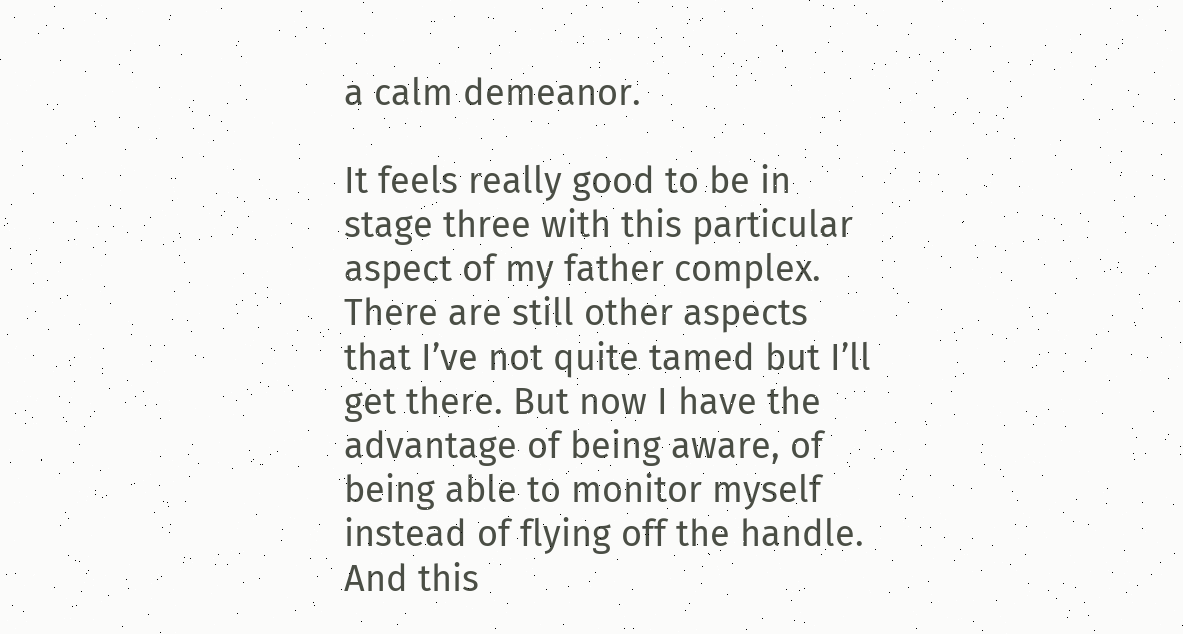a calm demeanor.

It feels really good to be in stage three with this particular aspect of my father complex. There are still other aspects that I’ve not quite tamed but I’ll get there. But now I have the advantage of being aware, of being able to monitor myself instead of flying off the handle. And this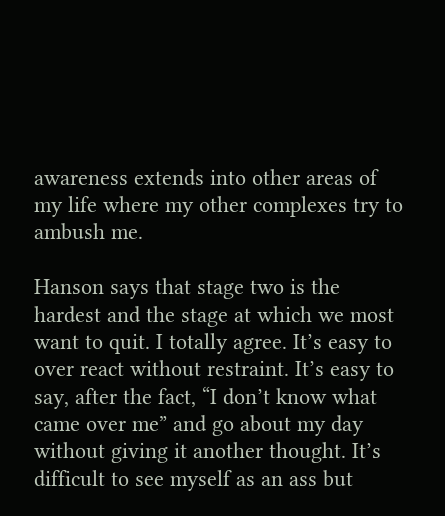awareness extends into other areas of my life where my other complexes try to ambush me.

Hanson says that stage two is the hardest and the stage at which we most want to quit. I totally agree. It’s easy to over react without restraint. It’s easy to say, after the fact, “I don’t know what came over me” and go about my day without giving it another thought. It’s difficult to see myself as an ass but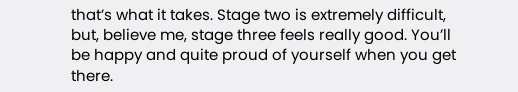that’s what it takes. Stage two is extremely difficult, but, believe me, stage three feels really good. You’ll be happy and quite proud of yourself when you get there.